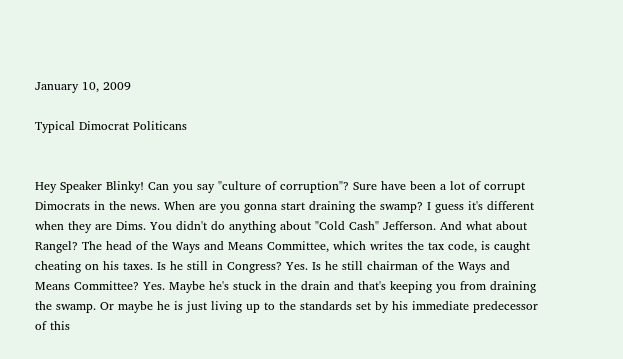January 10, 2009

Typical Dimocrat Politicans


Hey Speaker Blinky! Can you say "culture of corruption"? Sure have been a lot of corrupt Dimocrats in the news. When are you gonna start draining the swamp? I guess it's different when they are Dims. You didn't do anything about "Cold Cash" Jefferson. And what about Rangel? The head of the Ways and Means Committee, which writes the tax code, is caught cheating on his taxes. Is he still in Congress? Yes. Is he still chairman of the Ways and Means Committee? Yes. Maybe he's stuck in the drain and that's keeping you from draining the swamp. Or maybe he is just living up to the standards set by his immediate predecessor of this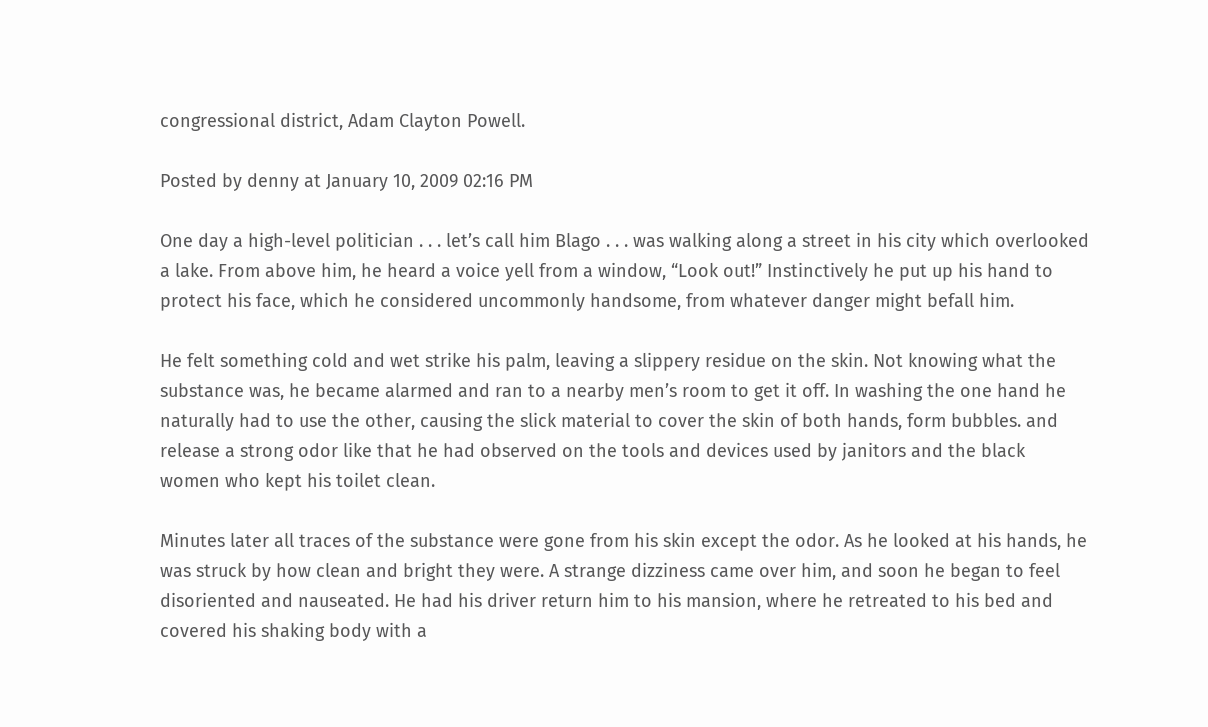congressional district, Adam Clayton Powell.

Posted by denny at January 10, 2009 02:16 PM

One day a high-level politician . . . let’s call him Blago . . . was walking along a street in his city which overlooked a lake. From above him, he heard a voice yell from a window, “Look out!” Instinctively he put up his hand to protect his face, which he considered uncommonly handsome, from whatever danger might befall him.

He felt something cold and wet strike his palm, leaving a slippery residue on the skin. Not knowing what the substance was, he became alarmed and ran to a nearby men’s room to get it off. In washing the one hand he naturally had to use the other, causing the slick material to cover the skin of both hands, form bubbles. and release a strong odor like that he had observed on the tools and devices used by janitors and the black women who kept his toilet clean.

Minutes later all traces of the substance were gone from his skin except the odor. As he looked at his hands, he was struck by how clean and bright they were. A strange dizziness came over him, and soon he began to feel disoriented and nauseated. He had his driver return him to his mansion, where he retreated to his bed and covered his shaking body with a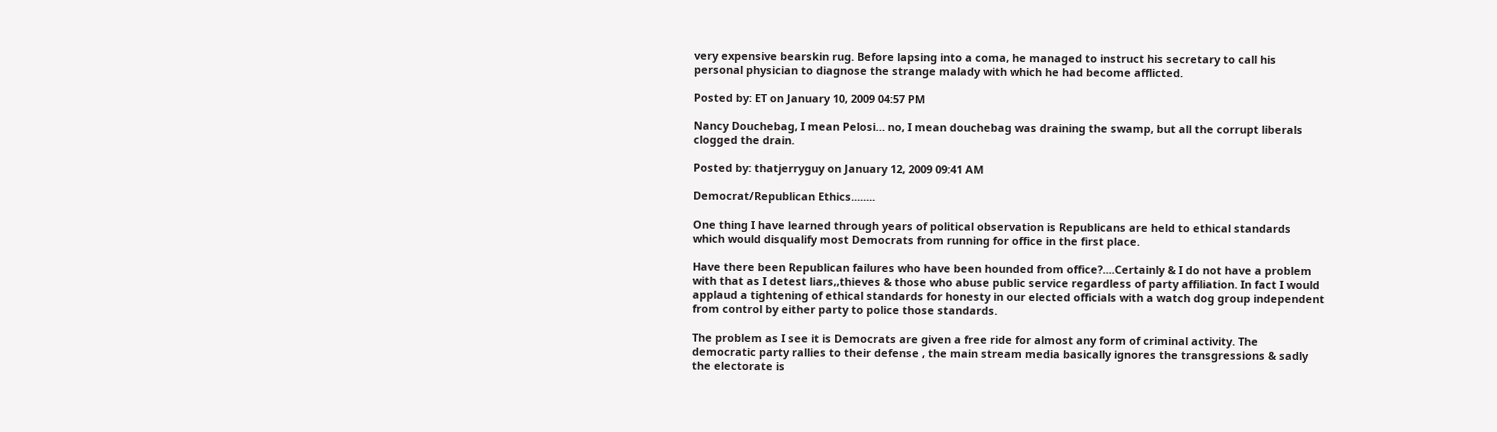very expensive bearskin rug. Before lapsing into a coma, he managed to instruct his secretary to call his personal physician to diagnose the strange malady with which he had become afflicted.

Posted by: ET on January 10, 2009 04:57 PM

Nancy Douchebag, I mean Pelosi… no, I mean douchebag was draining the swamp, but all the corrupt liberals clogged the drain.

Posted by: thatjerryguy on January 12, 2009 09:41 AM

Democrat/Republican Ethics........

One thing I have learned through years of political observation is Republicans are held to ethical standards which would disqualify most Democrats from running for office in the first place.

Have there been Republican failures who have been hounded from office?....Certainly & I do not have a problem with that as I detest liars,,thieves & those who abuse public service regardless of party affiliation. In fact I would applaud a tightening of ethical standards for honesty in our elected officials with a watch dog group independent from control by either party to police those standards.

The problem as I see it is Democrats are given a free ride for almost any form of criminal activity. The democratic party rallies to their defense , the main stream media basically ignores the transgressions & sadly the electorate is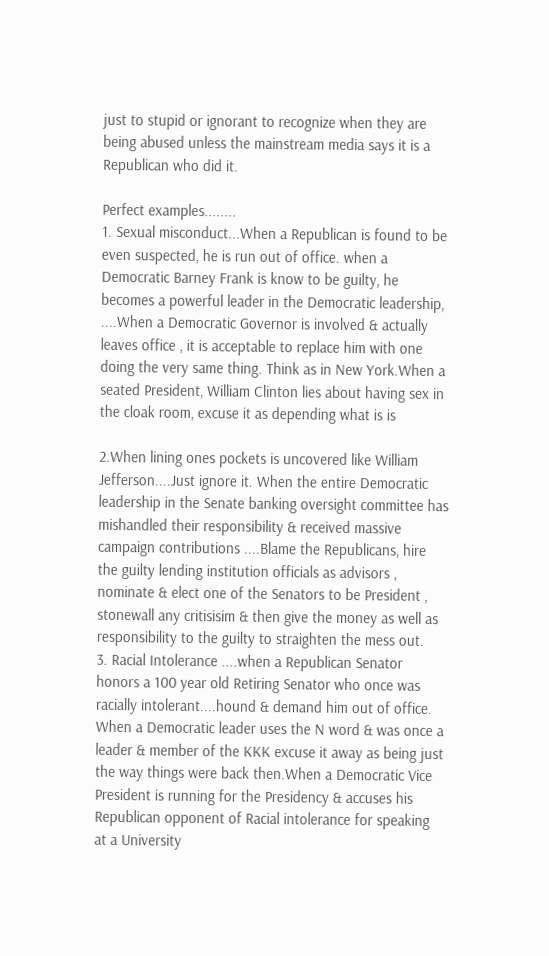just to stupid or ignorant to recognize when they are being abused unless the mainstream media says it is a Republican who did it.

Perfect examples........
1. Sexual misconduct...When a Republican is found to be even suspected, he is run out of office. when a Democratic Barney Frank is know to be guilty, he becomes a powerful leader in the Democratic leadership, ....When a Democratic Governor is involved & actually leaves office , it is acceptable to replace him with one doing the very same thing. Think as in New York.When a seated President, William Clinton lies about having sex in the cloak room, excuse it as depending what is is

2.When lining ones pockets is uncovered like William Jefferson....Just ignore it. When the entire Democratic leadership in the Senate banking oversight committee has mishandled their responsibility & received massive campaign contributions ....Blame the Republicans, hire the guilty lending institution officials as advisors , nominate & elect one of the Senators to be President , stonewall any critisisim & then give the money as well as responsibility to the guilty to straighten the mess out.
3. Racial Intolerance ....when a Republican Senator honors a 100 year old Retiring Senator who once was racially intolerant....hound & demand him out of office. When a Democratic leader uses the N word & was once a leader & member of the KKK excuse it away as being just the way things were back then.When a Democratic Vice President is running for the Presidency & accuses his Republican opponent of Racial intolerance for speaking at a University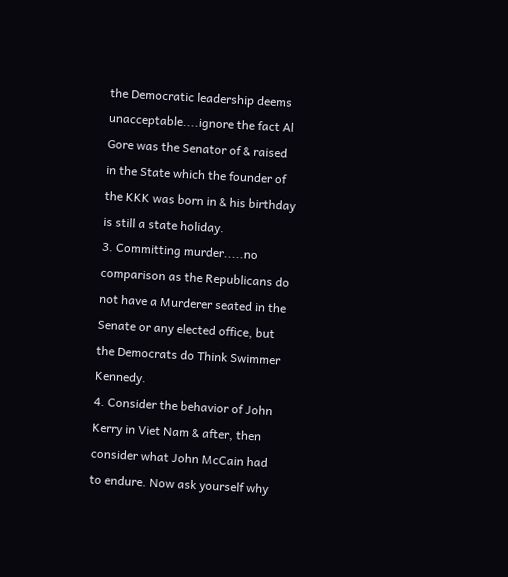the Democratic leadership deems unacceptable....ignore the fact Al Gore was the Senator of & raised in the State which the founder of the KKK was born in & his birthday is still a state holiday.
3. Committing murder.....no comparison as the Republicans do not have a Murderer seated in the Senate or any elected office, but the Democrats do Think Swimmer Kennedy.
4. Consider the behavior of John Kerry in Viet Nam & after, then consider what John McCain had to endure. Now ask yourself why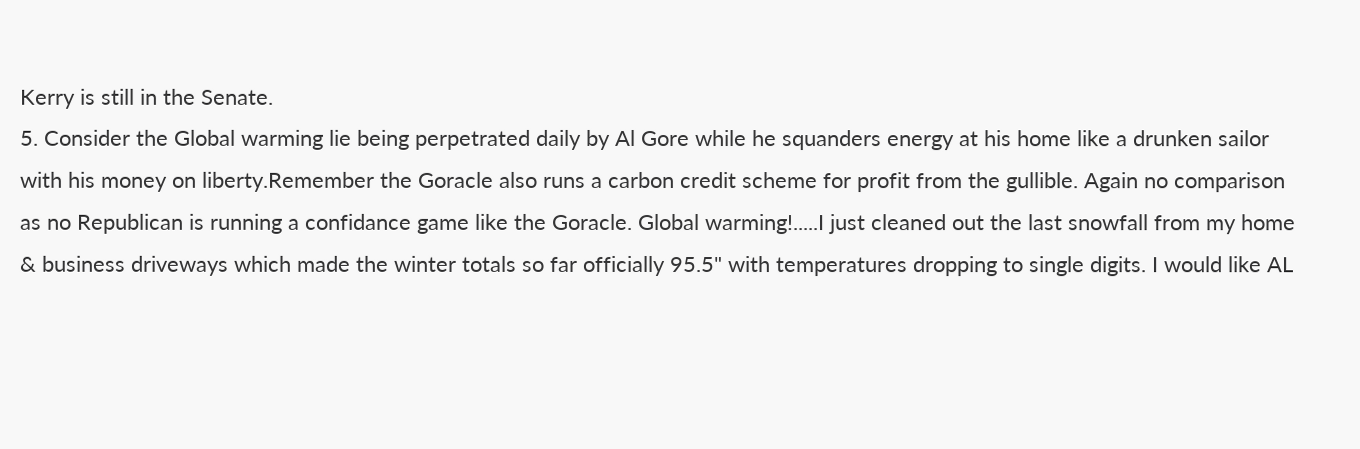Kerry is still in the Senate.
5. Consider the Global warming lie being perpetrated daily by Al Gore while he squanders energy at his home like a drunken sailor with his money on liberty.Remember the Goracle also runs a carbon credit scheme for profit from the gullible. Again no comparison as no Republican is running a confidance game like the Goracle. Global warming!.....I just cleaned out the last snowfall from my home & business driveways which made the winter totals so far officially 95.5" with temperatures dropping to single digits. I would like AL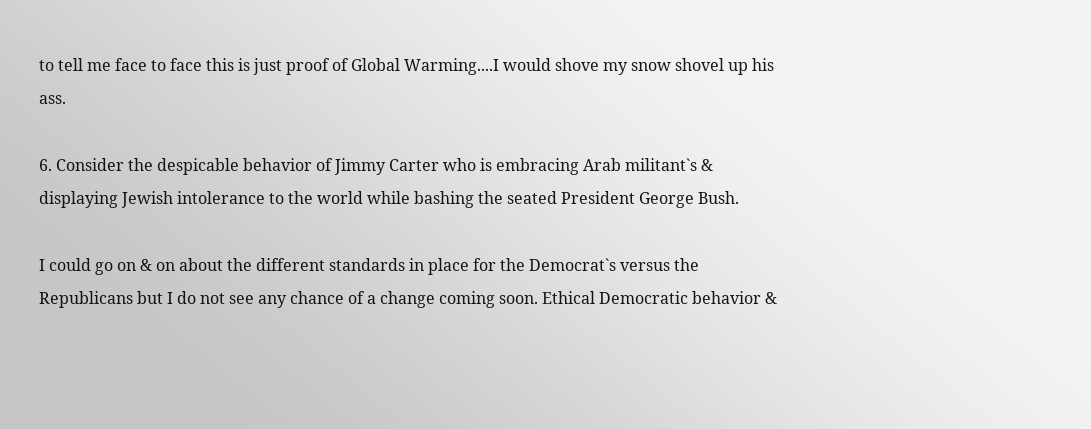to tell me face to face this is just proof of Global Warming....I would shove my snow shovel up his ass.

6. Consider the despicable behavior of Jimmy Carter who is embracing Arab militant`s & displaying Jewish intolerance to the world while bashing the seated President George Bush.

I could go on & on about the different standards in place for the Democrat`s versus the Republicans but I do not see any chance of a change coming soon. Ethical Democratic behavior &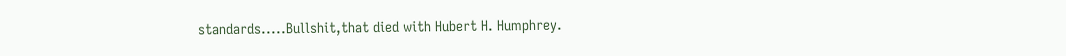standards.....Bullshit,that died with Hubert H. Humphrey.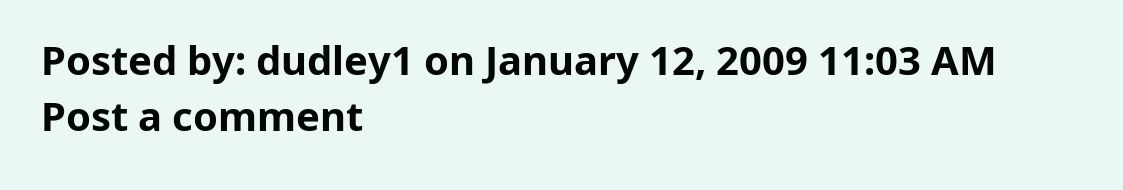Posted by: dudley1 on January 12, 2009 11:03 AM
Post a comment